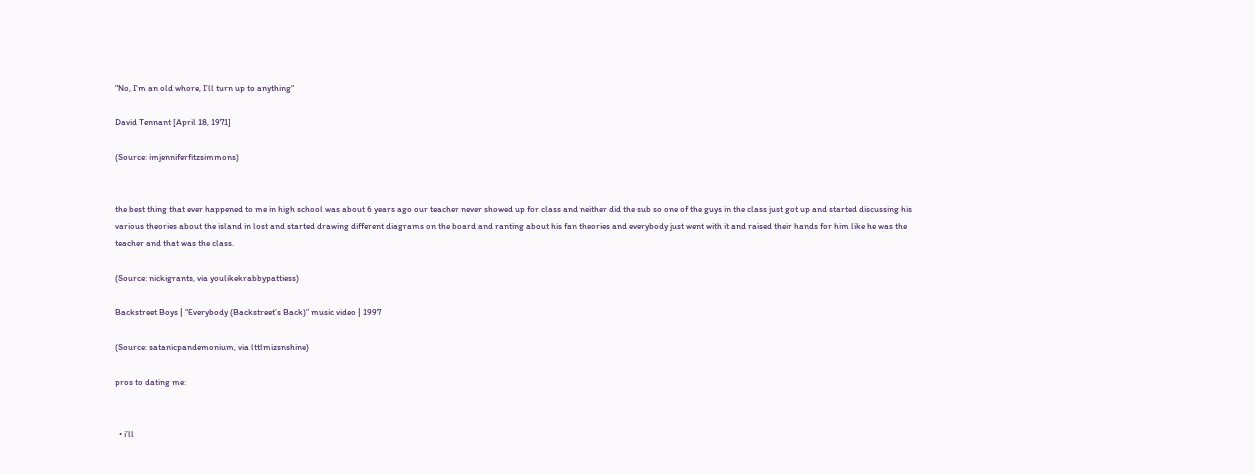"No, I’m an old whore, I’ll turn up to anything"

David Tennant [April 18, 1971]

(Source: imjenniferfitzsimmons)


the best thing that ever happened to me in high school was about 6 years ago our teacher never showed up for class and neither did the sub so one of the guys in the class just got up and started discussing his various theories about the island in lost and started drawing different diagrams on the board and ranting about his fan theories and everybody just went with it and raised their hands for him like he was the teacher and that was the class.

(Source: nickigrants, via youlikekrabbypattiess)

Backstreet Boys | “Everybody (Backstreet’s Back)” music video | 1997

(Source: satanicpandemonium, via lttlmizsnshine)

pros to dating me:


  • i’ll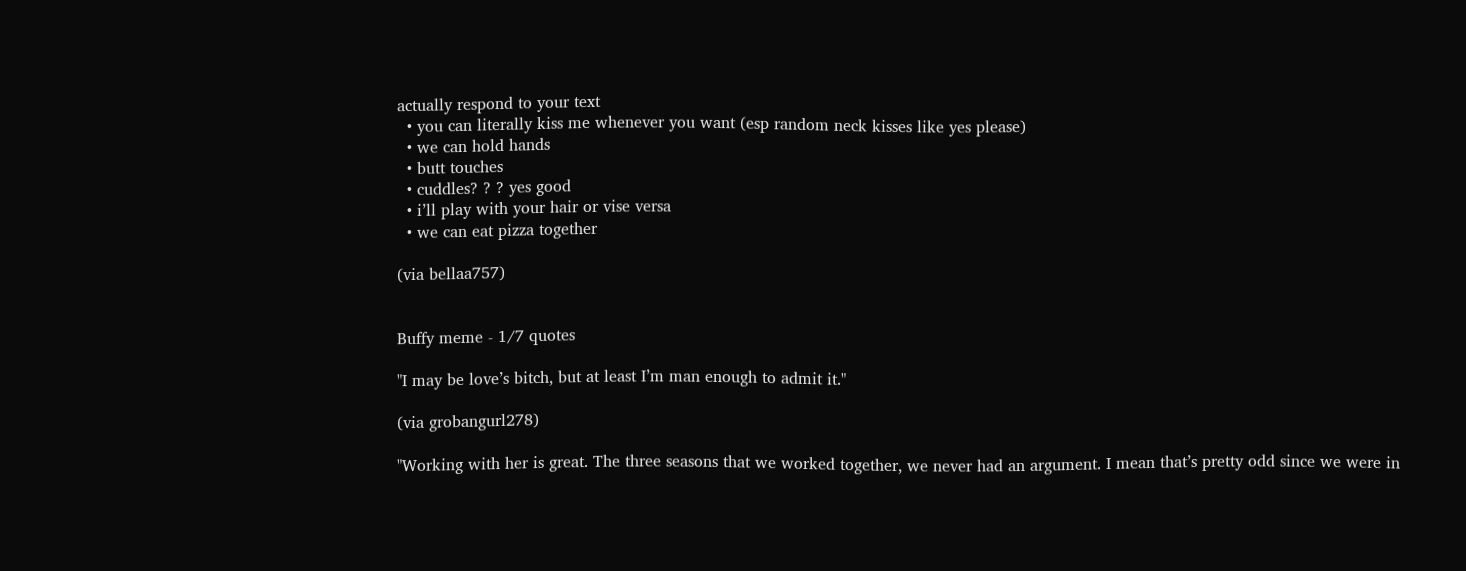actually respond to your text
  • you can literally kiss me whenever you want (esp random neck kisses like yes please)
  • we can hold hands
  • butt touches
  • cuddles? ? ? yes good
  • i’ll play with your hair or vise versa
  • we can eat pizza together

(via bellaa757)


Buffy meme - 1/7 quotes

"I may be love’s bitch, but at least I’m man enough to admit it."

(via grobangurl278)

"Working with her is great. The three seasons that we worked together, we never had an argument. I mean that’s pretty odd since we were in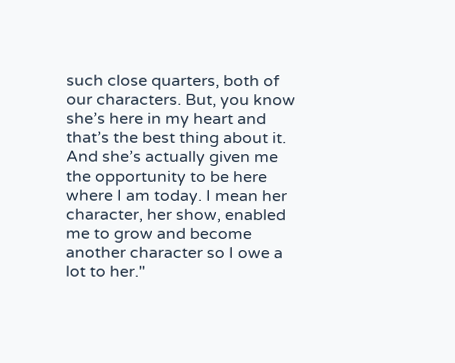such close quarters, both of our characters. But, you know she’s here in my heart and that’s the best thing about it. And she’s actually given me the opportunity to be here where I am today. I mean her character, her show, enabled me to grow and become another character so I owe a lot to her."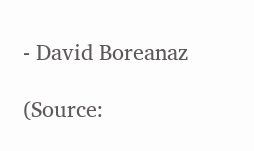- David Boreanaz

(Source: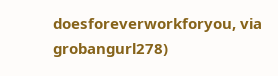doesforeverworkforyou, via grobangurl278)